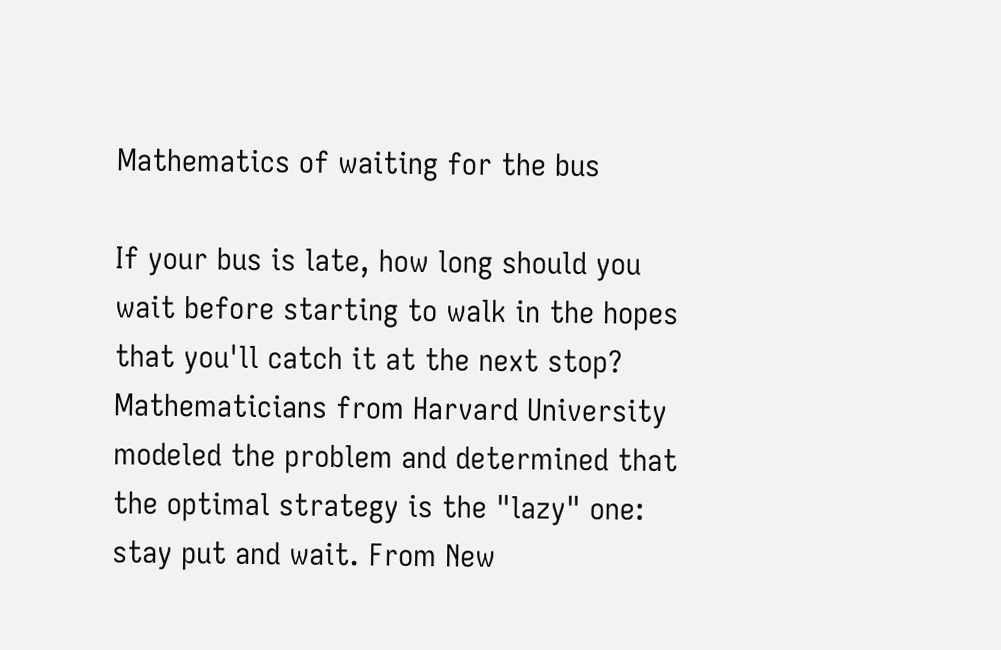Mathematics of waiting for the bus

If your bus is late, how long should you wait before starting to walk in the hopes that you'll catch it at the next stop? Mathematicians from Harvard University modeled the problem and determined that the optimal strategy is the "lazy" one: stay put and wait. From New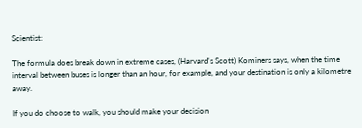Scientist:

The formula does break down in extreme cases, (Harvard's Scott) Kominers says, when the time interval between buses is longer than an hour, for example, and your destination is only a kilometre away.

If you do choose to walk, you should make your decision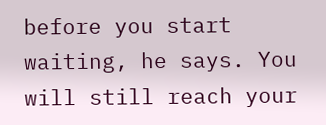before you start waiting, he says. You will still reach your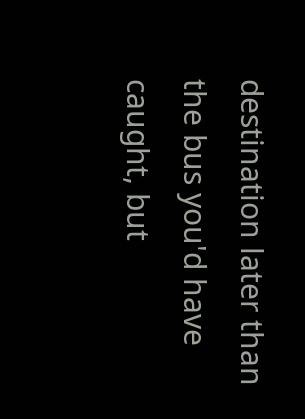destination later than the bus you'd have caught, but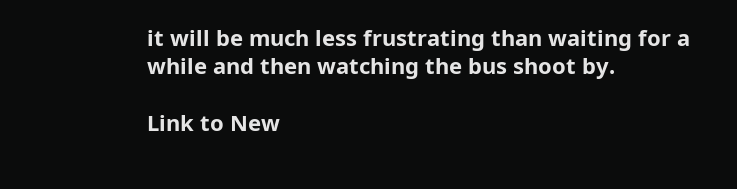it will be much less frustrating than waiting for a while and then watching the bus shoot by.

Link to New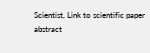Scientist, Link to scientific paper abstract